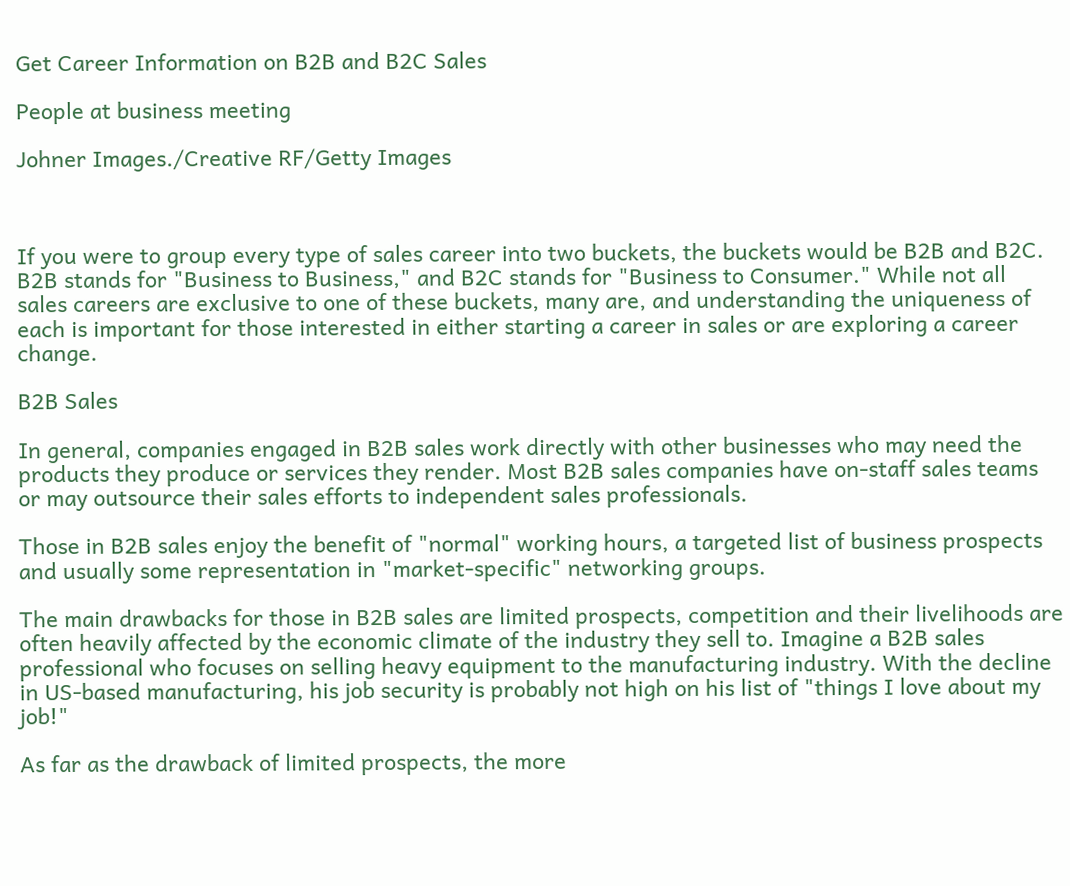Get Career Information on B2B and B2C Sales

People at business meeting

Johner Images./Creative RF/Getty Images



If you were to group every type of sales career into two buckets, the buckets would be B2B and B2C. B2B stands for "Business to Business," and B2C stands for "Business to Consumer." While not all sales careers are exclusive to one of these buckets, many are, and understanding the uniqueness of each is important for those interested in either starting a career in sales or are exploring a career change.

B2B Sales

In general, companies engaged in B2B sales work directly with other businesses who may need the products they produce or services they render. Most B2B sales companies have on-staff sales teams or may outsource their sales efforts to independent sales professionals.

Those in B2B sales enjoy the benefit of "normal" working hours, a targeted list of business prospects and usually some representation in "market-specific" networking groups.

The main drawbacks for those in B2B sales are limited prospects, competition and their livelihoods are often heavily affected by the economic climate of the industry they sell to. Imagine a B2B sales professional who focuses on selling heavy equipment to the manufacturing industry. With the decline in US-based manufacturing, his job security is probably not high on his list of "things I love about my job!"

As far as the drawback of limited prospects, the more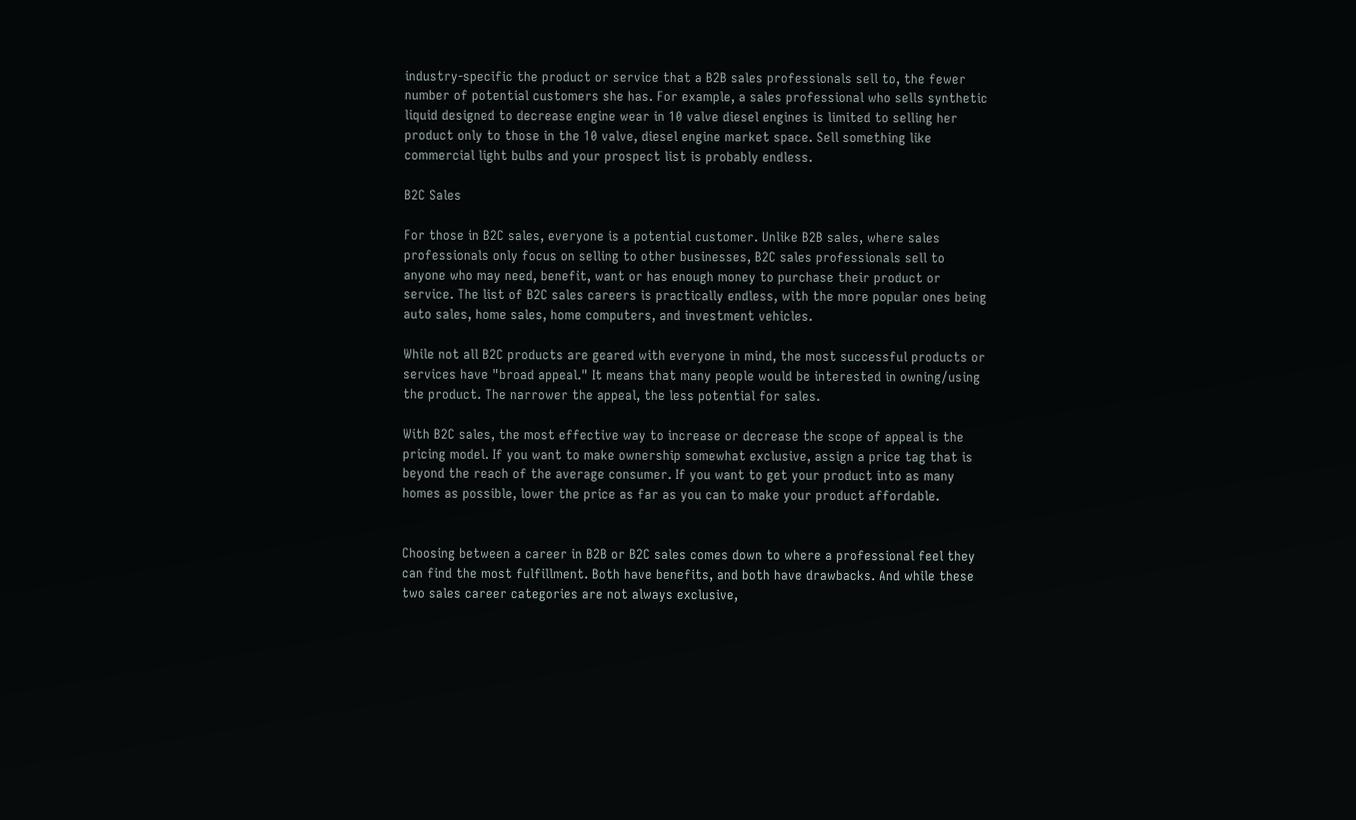industry-specific the product or service that a B2B sales professionals sell to, the fewer number of potential customers she has. For example, a sales professional who sells synthetic liquid designed to decrease engine wear in 10 valve diesel engines is limited to selling her product only to those in the 10 valve, diesel engine market space. Sell something like commercial light bulbs and your prospect list is probably endless.

B2C Sales

For those in B2C sales, everyone is a potential customer. Unlike B2B sales, where sales professionals only focus on selling to other businesses, B2C sales professionals sell to anyone who may need, benefit, want or has enough money to purchase their product or service. The list of B2C sales careers is practically endless, with the more popular ones being auto sales, home sales, home computers, and investment vehicles.

While not all B2C products are geared with everyone in mind, the most successful products or services have "broad appeal." It means that many people would be interested in owning/using the product. The narrower the appeal, the less potential for sales.

With B2C sales, the most effective way to increase or decrease the scope of appeal is the pricing model. If you want to make ownership somewhat exclusive, assign a price tag that is beyond the reach of the average consumer. If you want to get your product into as many homes as possible, lower the price as far as you can to make your product affordable.


Choosing between a career in B2B or B2C sales comes down to where a professional feel they can find the most fulfillment. Both have benefits, and both have drawbacks. And while these two sales career categories are not always exclusive,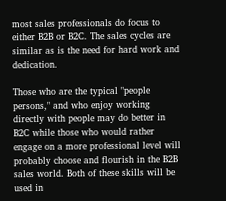most sales professionals do focus to either B2B or B2C. The sales cycles are similar as is the need for hard work and dedication.

Those who are the typical "people persons," and who enjoy working directly with people may do better in B2C while those who would rather engage on a more professional level will probably choose and flourish in the B2B sales world. Both of these skills will be used in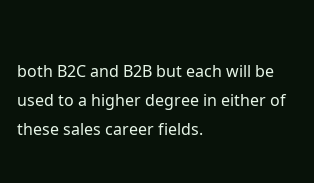both B2C and B2B but each will be used to a higher degree in either of these sales career fields.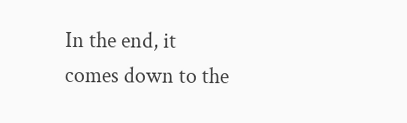In the end, it comes down to the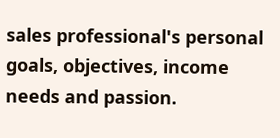sales professional's personal goals, objectives, income needs and passion.